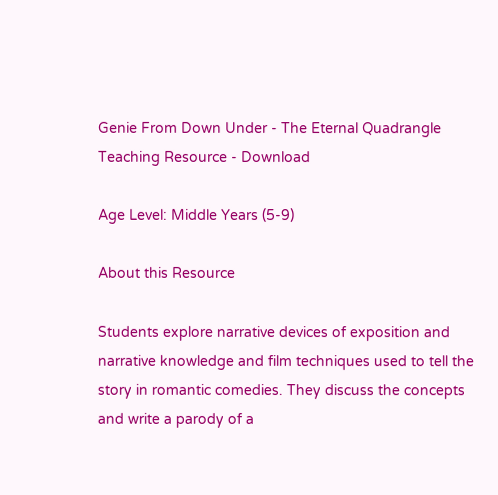Genie From Down Under - The Eternal Quadrangle Teaching Resource - Download

Age Level: Middle Years (5-9)

About this Resource

Students explore narrative devices of exposition and narrative knowledge and film techniques used to tell the story in romantic comedies. They discuss the concepts and write a parody of a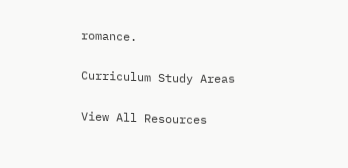romance.

Curriculum Study Areas

View All Resources